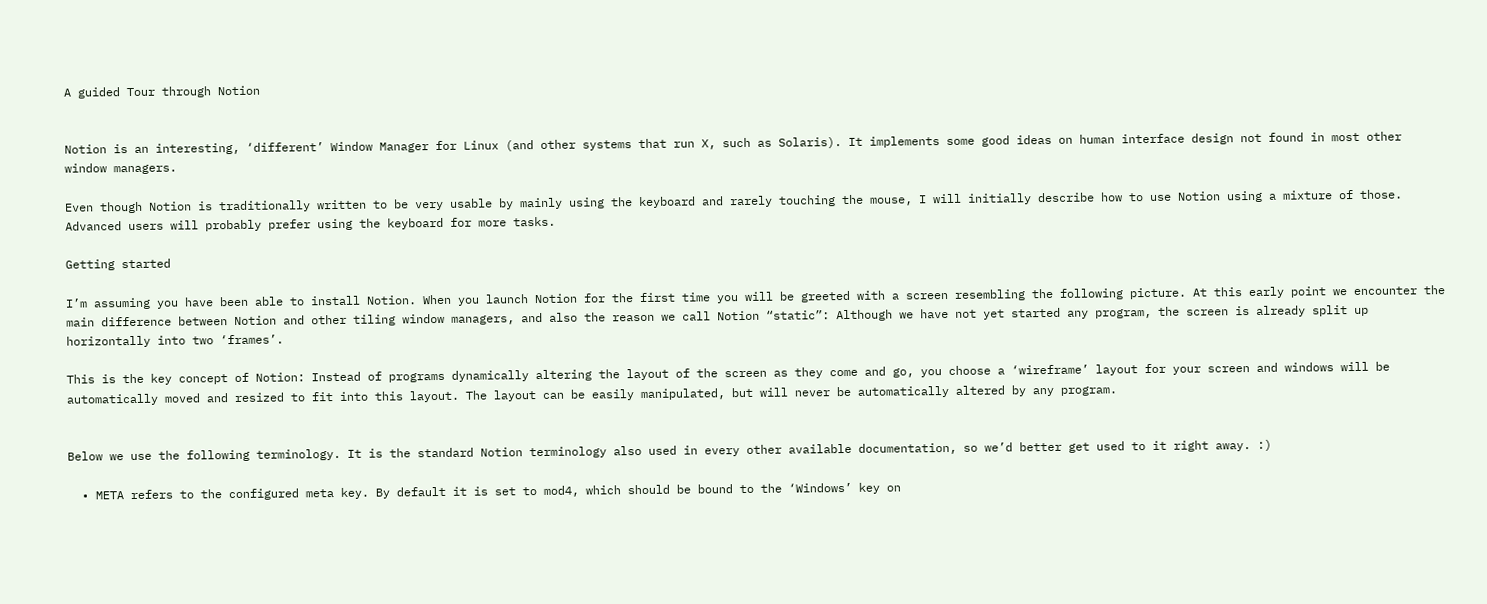A guided Tour through Notion


Notion is an interesting, ‘different’ Window Manager for Linux (and other systems that run X, such as Solaris). It implements some good ideas on human interface design not found in most other window managers.

Even though Notion is traditionally written to be very usable by mainly using the keyboard and rarely touching the mouse, I will initially describe how to use Notion using a mixture of those. Advanced users will probably prefer using the keyboard for more tasks.

Getting started

I’m assuming you have been able to install Notion. When you launch Notion for the first time you will be greeted with a screen resembling the following picture. At this early point we encounter the main difference between Notion and other tiling window managers, and also the reason we call Notion “static”: Although we have not yet started any program, the screen is already split up horizontally into two ‘frames’.

This is the key concept of Notion: Instead of programs dynamically altering the layout of the screen as they come and go, you choose a ‘wireframe’ layout for your screen and windows will be automatically moved and resized to fit into this layout. The layout can be easily manipulated, but will never be automatically altered by any program.


Below we use the following terminology. It is the standard Notion terminology also used in every other available documentation, so we’d better get used to it right away. :)

  • META refers to the configured meta key. By default it is set to mod4, which should be bound to the ‘Windows’ key on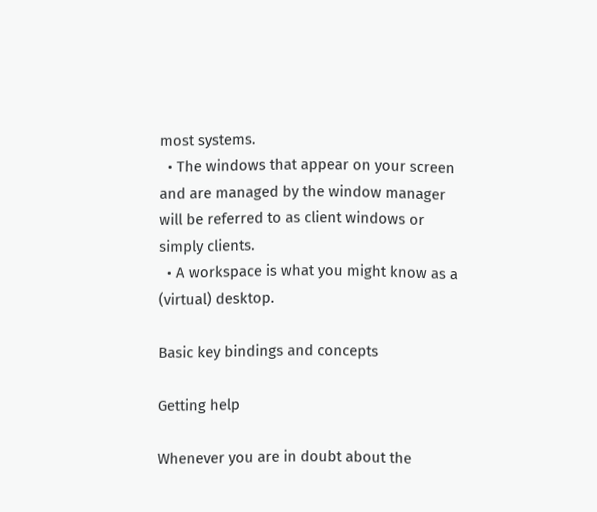most systems.
  • The windows that appear on your screen and are managed by the window manager will be referred to as client windows or simply clients.
  • A workspace is what you might know as a (virtual) desktop.

Basic key bindings and concepts

Getting help

Whenever you are in doubt about the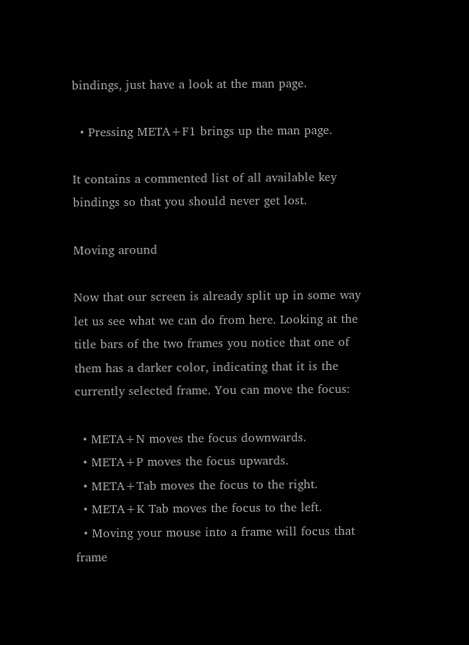bindings, just have a look at the man page.

  • Pressing META+F1 brings up the man page.

It contains a commented list of all available key bindings so that you should never get lost.

Moving around

Now that our screen is already split up in some way let us see what we can do from here. Looking at the title bars of the two frames you notice that one of them has a darker color, indicating that it is the currently selected frame. You can move the focus:

  • META+N moves the focus downwards.
  • META+P moves the focus upwards.
  • META+Tab moves the focus to the right.
  • META+K Tab moves the focus to the left.
  • Moving your mouse into a frame will focus that frame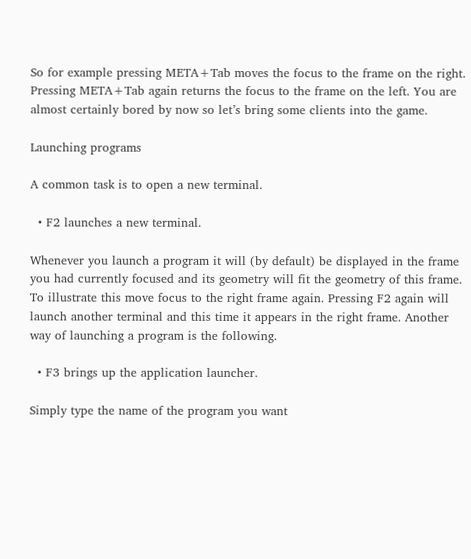So for example pressing META+Tab moves the focus to the frame on the right. Pressing META+Tab again returns the focus to the frame on the left. You are almost certainly bored by now so let’s bring some clients into the game.

Launching programs

A common task is to open a new terminal.

  • F2 launches a new terminal.

Whenever you launch a program it will (by default) be displayed in the frame you had currently focused and its geometry will fit the geometry of this frame. To illustrate this move focus to the right frame again. Pressing F2 again will launch another terminal and this time it appears in the right frame. Another way of launching a program is the following.

  • F3 brings up the application launcher.

Simply type the name of the program you want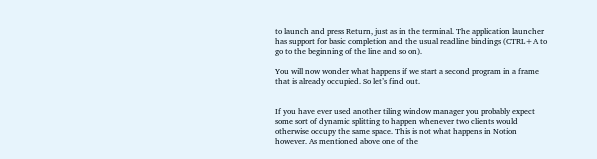to launch and press Return, just as in the terminal. The application launcher has support for basic completion and the usual readline bindings (CTRL+A to go to the beginning of the line and so on).

You will now wonder what happens if we start a second program in a frame that is already occupied. So let’s find out.


If you have ever used another tiling window manager you probably expect some sort of dynamic splitting to happen whenever two clients would otherwise occupy the same space. This is not what happens in Notion however. As mentioned above one of the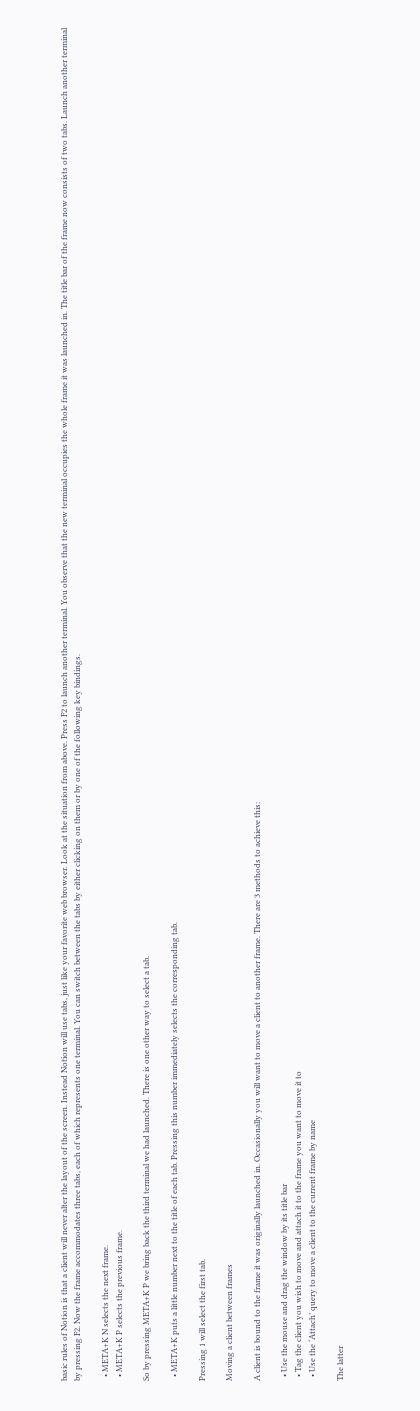basic rules of Notion is that a client will never alter the layout of the screen. Instead Notion will use tabs, just like your favorite web browser. Look at the situation from above. Press F2 to launch another terminal. You observe that the new terminal occupies the whole frame it was launched in. The title bar of the frame now consists of two tabs. Launch another terminal by pressing F2. Now the frame accommodates three tabs, each of which represents one terminal. You can switch between the tabs by either clicking on them or by one of the following key bindings.

  • META+K N selects the next frame.
  • META+K P selects the previous frame.

So by pressing META+K P we bring back the third terminal we had launched. There is one other way to select a tab.

  • META+K puts a little number next to the title of each tab. Pressing this number immediately selects the corresponding tab.

Pressing 1 will select the first tab.

Moving a client between frames

A client is bound to the frame it was originally launched in. Occasionally you will want to move a client to another frame. There are 3 methods to achieve this:

  • Use the mouse and drag the window by its title bar
  • Tag the client you wish to move and attach it to the frame you want to move it to
  • Use the ‘Attach’ query to move a client to the current frame by name

The latter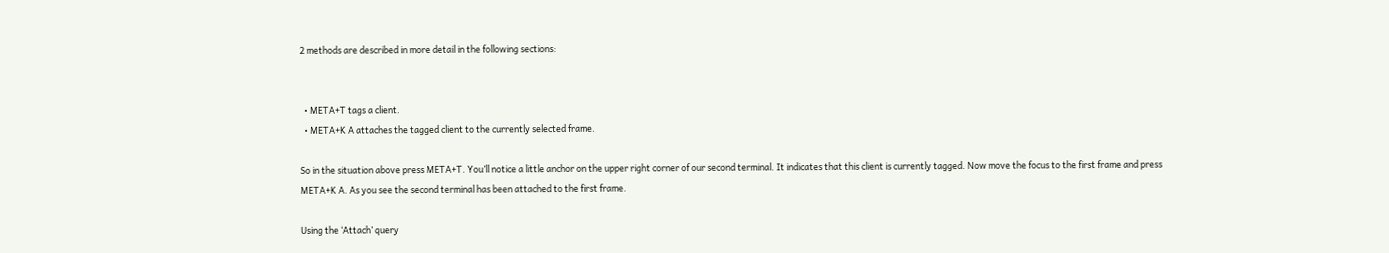2 methods are described in more detail in the following sections:


  • META+T tags a client.
  • META+K A attaches the tagged client to the currently selected frame.

So in the situation above press META+T. You’ll notice a little anchor on the upper right corner of our second terminal. It indicates that this client is currently tagged. Now move the focus to the first frame and press META+K A. As you see the second terminal has been attached to the first frame.

Using the ‘Attach’ query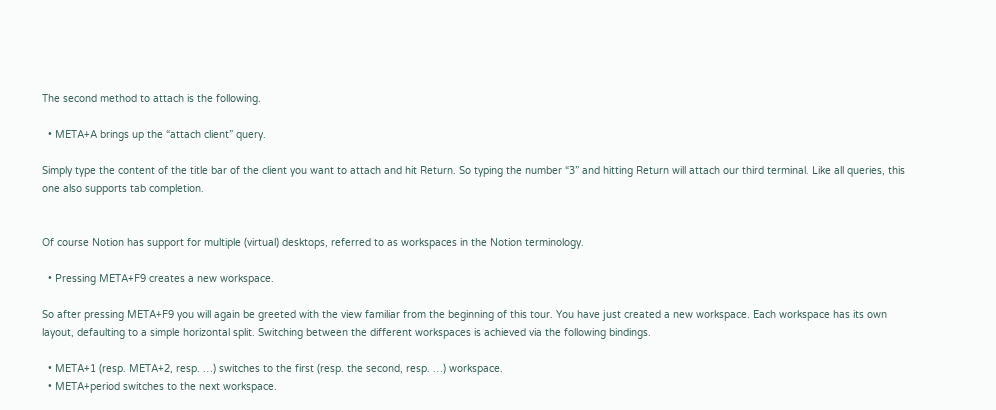The second method to attach is the following.

  • META+A brings up the “attach client” query.

Simply type the content of the title bar of the client you want to attach and hit Return. So typing the number “3” and hitting Return will attach our third terminal. Like all queries, this one also supports tab completion.


Of course Notion has support for multiple (virtual) desktops, referred to as workspaces in the Notion terminology.

  • Pressing META+F9 creates a new workspace.

So after pressing META+F9 you will again be greeted with the view familiar from the beginning of this tour. You have just created a new workspace. Each workspace has its own layout, defaulting to a simple horizontal split. Switching between the different workspaces is achieved via the following bindings.

  • META+1 (resp. META+2, resp. …) switches to the first (resp. the second, resp. …) workspace.
  • META+period switches to the next workspace.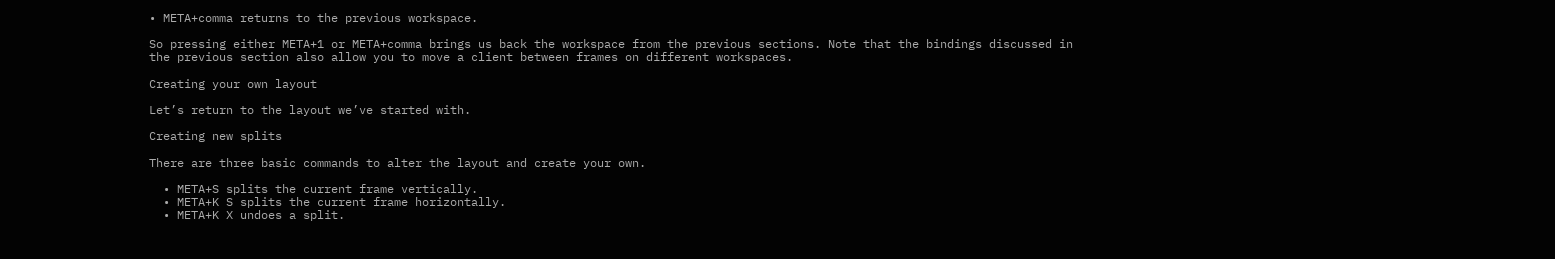• META+comma returns to the previous workspace.

So pressing either META+1 or META+comma brings us back the workspace from the previous sections. Note that the bindings discussed in the previous section also allow you to move a client between frames on different workspaces.

Creating your own layout

Let’s return to the layout we’ve started with.

Creating new splits

There are three basic commands to alter the layout and create your own.

  • META+S splits the current frame vertically.
  • META+K S splits the current frame horizontally.
  • META+K X undoes a split.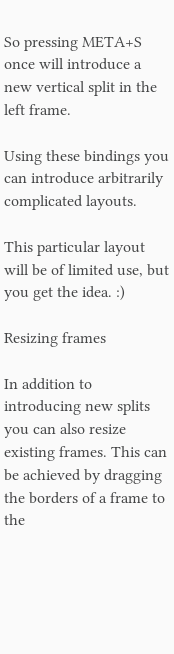So pressing META+S once will introduce a new vertical split in the left frame.

Using these bindings you can introduce arbitrarily complicated layouts.

This particular layout will be of limited use, but you get the idea. :)

Resizing frames

In addition to introducing new splits you can also resize existing frames. This can be achieved by dragging the borders of a frame to the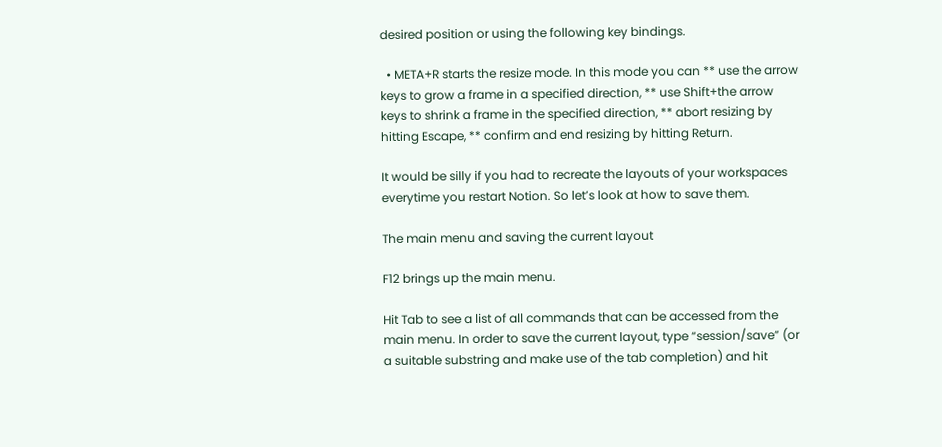desired position or using the following key bindings.

  • META+R starts the resize mode. In this mode you can ** use the arrow keys to grow a frame in a specified direction, ** use Shift+the arrow keys to shrink a frame in the specified direction, ** abort resizing by hitting Escape, ** confirm and end resizing by hitting Return.

It would be silly if you had to recreate the layouts of your workspaces everytime you restart Notion. So let’s look at how to save them.

The main menu and saving the current layout

F12 brings up the main menu.

Hit Tab to see a list of all commands that can be accessed from the main menu. In order to save the current layout, type “session/save” (or a suitable substring and make use of the tab completion) and hit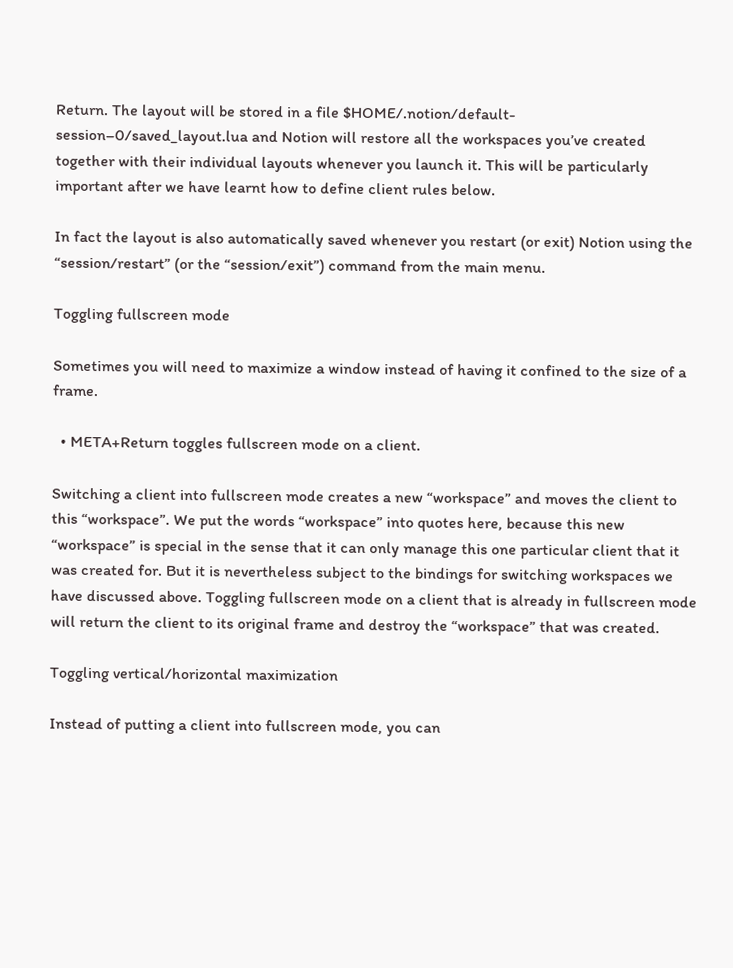Return. The layout will be stored in a file $HOME/.notion/default-session–0/saved_layout.lua and Notion will restore all the workspaces you’ve created together with their individual layouts whenever you launch it. This will be particularly important after we have learnt how to define client rules below.

In fact the layout is also automatically saved whenever you restart (or exit) Notion using the “session/restart” (or the “session/exit”) command from the main menu.

Toggling fullscreen mode

Sometimes you will need to maximize a window instead of having it confined to the size of a frame.

  • META+Return toggles fullscreen mode on a client.

Switching a client into fullscreen mode creates a new “workspace” and moves the client to this “workspace”. We put the words “workspace” into quotes here, because this new “workspace” is special in the sense that it can only manage this one particular client that it was created for. But it is nevertheless subject to the bindings for switching workspaces we have discussed above. Toggling fullscreen mode on a client that is already in fullscreen mode will return the client to its original frame and destroy the “workspace” that was created.

Toggling vertical/horizontal maximization

Instead of putting a client into fullscreen mode, you can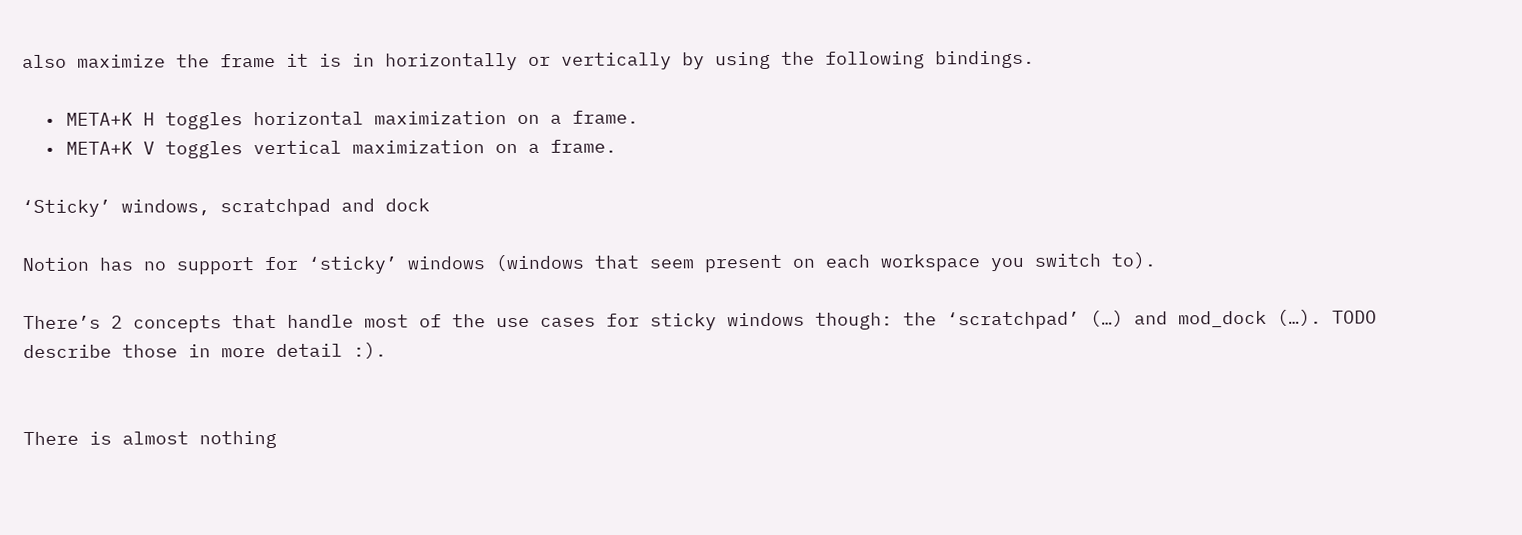also maximize the frame it is in horizontally or vertically by using the following bindings.

  • META+K H toggles horizontal maximization on a frame.
  • META+K V toggles vertical maximization on a frame.

‘Sticky’ windows, scratchpad and dock

Notion has no support for ‘sticky’ windows (windows that seem present on each workspace you switch to).

There’s 2 concepts that handle most of the use cases for sticky windows though: the ‘scratchpad’ (…) and mod_dock (…). TODO describe those in more detail :).


There is almost nothing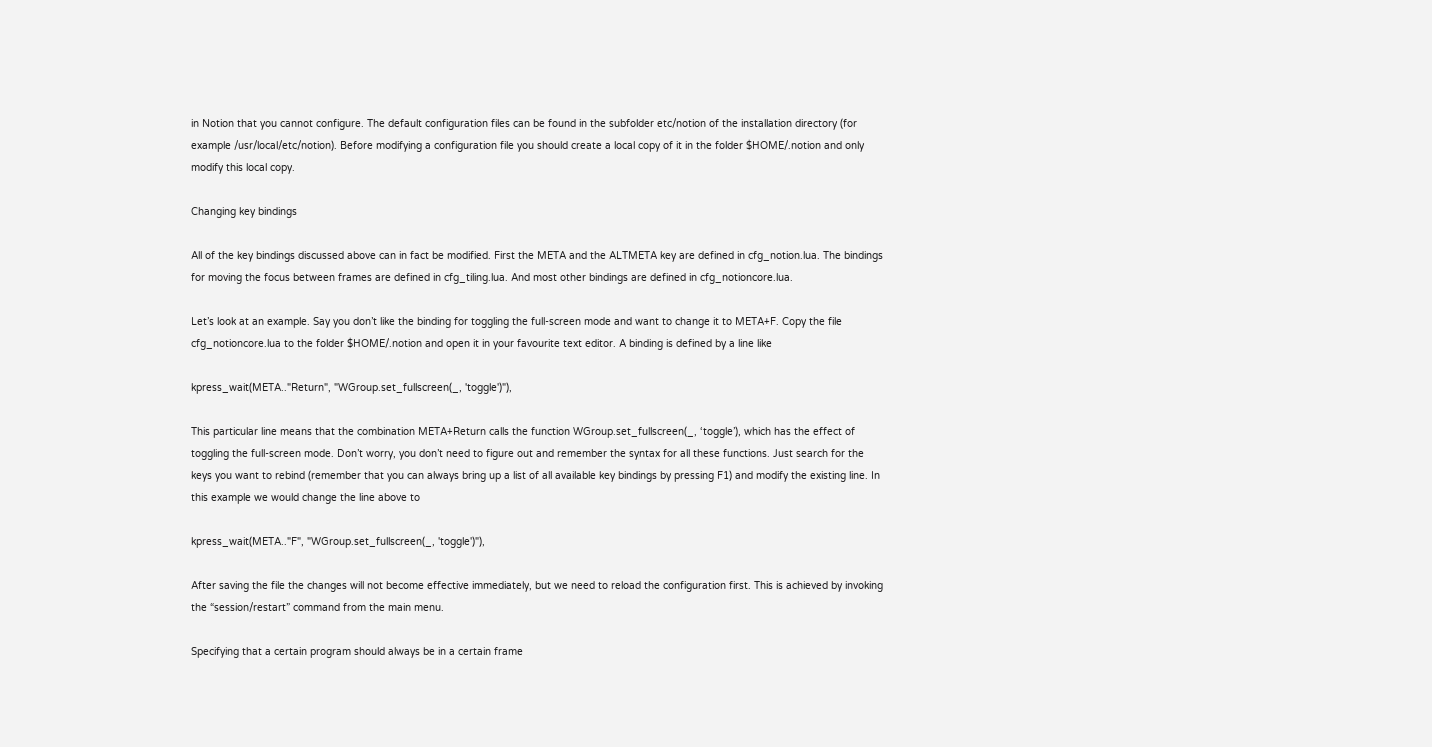in Notion that you cannot configure. The default configuration files can be found in the subfolder etc/notion of the installation directory (for example /usr/local/etc/notion). Before modifying a configuration file you should create a local copy of it in the folder $HOME/.notion and only modify this local copy.

Changing key bindings

All of the key bindings discussed above can in fact be modified. First the META and the ALTMETA key are defined in cfg_notion.lua. The bindings for moving the focus between frames are defined in cfg_tiling.lua. And most other bindings are defined in cfg_notioncore.lua.

Let’s look at an example. Say you don’t like the binding for toggling the full-screen mode and want to change it to META+F. Copy the file cfg_notioncore.lua to the folder $HOME/.notion and open it in your favourite text editor. A binding is defined by a line like

kpress_wait(META.."Return", "WGroup.set_fullscreen(_, 'toggle')"),

This particular line means that the combination META+Return calls the function WGroup.set_fullscreen(_, ‘toggle’), which has the effect of toggling the full-screen mode. Don’t worry, you don’t need to figure out and remember the syntax for all these functions. Just search for the keys you want to rebind (remember that you can always bring up a list of all available key bindings by pressing F1) and modify the existing line. In this example we would change the line above to

kpress_wait(META.."F", "WGroup.set_fullscreen(_, 'toggle')"),

After saving the file the changes will not become effective immediately, but we need to reload the configuration first. This is achieved by invoking the “session/restart” command from the main menu.

Specifying that a certain program should always be in a certain frame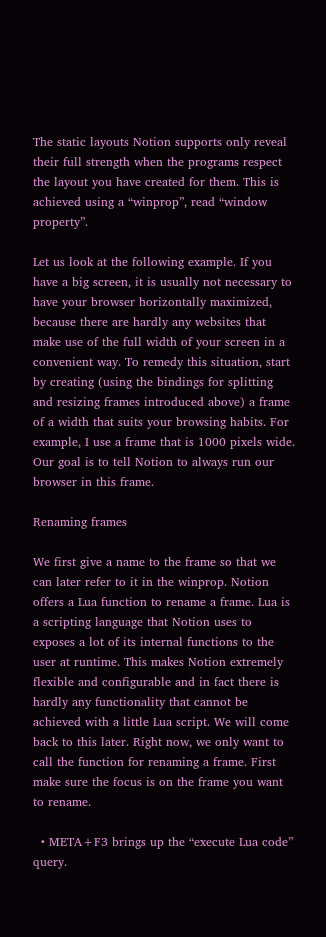The static layouts Notion supports only reveal their full strength when the programs respect the layout you have created for them. This is achieved using a “winprop”, read “window property”.

Let us look at the following example. If you have a big screen, it is usually not necessary to have your browser horizontally maximized, because there are hardly any websites that make use of the full width of your screen in a convenient way. To remedy this situation, start by creating (using the bindings for splitting and resizing frames introduced above) a frame of a width that suits your browsing habits. For example, I use a frame that is 1000 pixels wide. Our goal is to tell Notion to always run our browser in this frame.

Renaming frames

We first give a name to the frame so that we can later refer to it in the winprop. Notion offers a Lua function to rename a frame. Lua is a scripting language that Notion uses to exposes a lot of its internal functions to the user at runtime. This makes Notion extremely flexible and configurable and in fact there is hardly any functionality that cannot be achieved with a little Lua script. We will come back to this later. Right now, we only want to call the function for renaming a frame. First make sure the focus is on the frame you want to rename.

  • META+F3 brings up the “execute Lua code” query.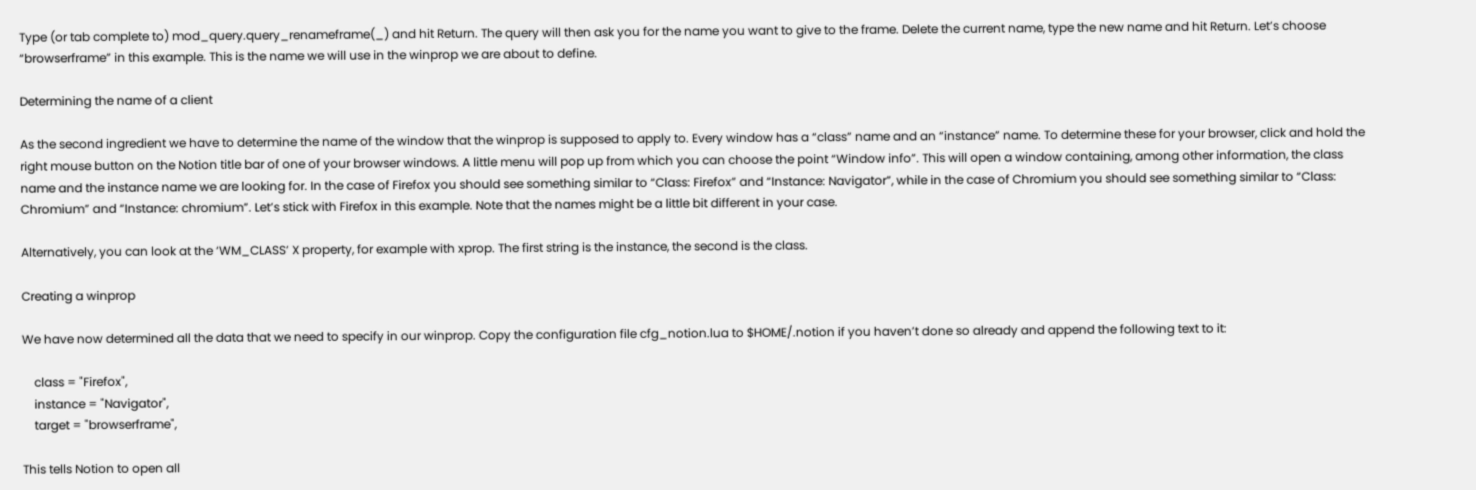Type (or tab complete to) mod_query.query_renameframe(_) and hit Return. The query will then ask you for the name you want to give to the frame. Delete the current name, type the new name and hit Return. Let’s choose “browserframe” in this example. This is the name we will use in the winprop we are about to define.

Determining the name of a client

As the second ingredient we have to determine the name of the window that the winprop is supposed to apply to. Every window has a “class” name and an “instance” name. To determine these for your browser, click and hold the right mouse button on the Notion title bar of one of your browser windows. A little menu will pop up from which you can choose the point “Window info”. This will open a window containing, among other information, the class name and the instance name we are looking for. In the case of Firefox you should see something similar to “Class: Firefox” and “Instance: Navigator”, while in the case of Chromium you should see something similar to “Class: Chromium” and “Instance: chromium”. Let’s stick with Firefox in this example. Note that the names might be a little bit different in your case.

Alternatively, you can look at the ‘WM_CLASS’ X property, for example with xprop. The first string is the instance, the second is the class.

Creating a winprop

We have now determined all the data that we need to specify in our winprop. Copy the configuration file cfg_notion.lua to $HOME/.notion if you haven’t done so already and append the following text to it:

    class = "Firefox",
    instance = "Navigator",
    target = "browserframe",

This tells Notion to open all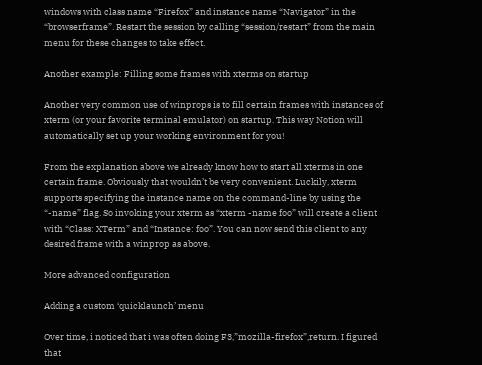windows with class name “Firefox” and instance name “Navigator” in the “browserframe”. Restart the session by calling “session/restart” from the main menu for these changes to take effect.

Another example: Filling some frames with xterms on startup

Another very common use of winprops is to fill certain frames with instances of xterm (or your favorite terminal emulator) on startup. This way Notion will automatically set up your working environment for you!

From the explanation above we already know how to start all xterms in one certain frame. Obviously that wouldn’t be very convenient. Luckily, xterm supports specifying the instance name on the command-line by using the “-name” flag. So invoking your xterm as “xterm -name foo” will create a client with “Class: XTerm” and “Instance: foo”. You can now send this client to any desired frame with a winprop as above.

More advanced configuration

Adding a custom ‘quicklaunch’ menu

Over time, i noticed that i was often doing F3,”mozilla-firefox”,return. I figured that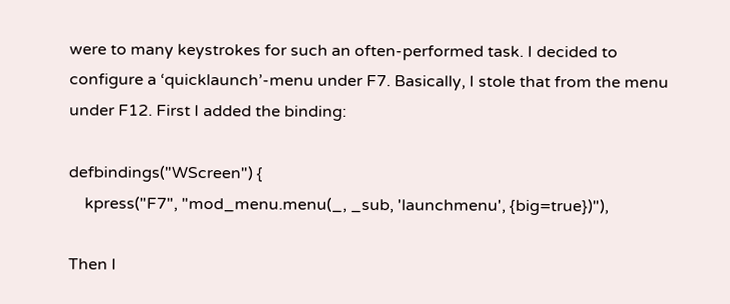were to many keystrokes for such an often-performed task. I decided to configure a ‘quicklaunch’-menu under F7. Basically, I stole that from the menu under F12. First I added the binding:

defbindings("WScreen") {
    kpress("F7", "mod_menu.menu(_, _sub, 'launchmenu', {big=true})"),

Then I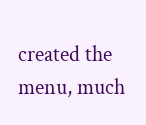created the menu, much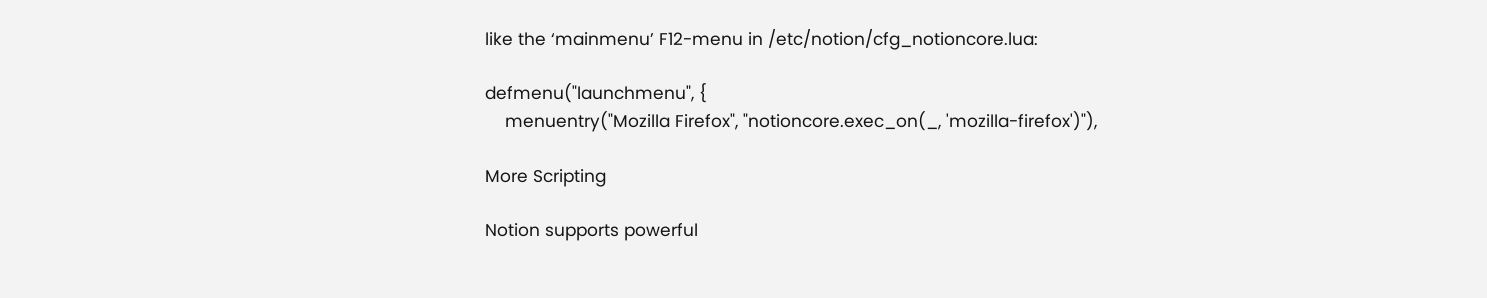like the ‘mainmenu’ F12-menu in /etc/notion/cfg_notioncore.lua:

defmenu("launchmenu", {
    menuentry("Mozilla Firefox", "notioncore.exec_on(_, 'mozilla-firefox')"),

More Scripting

Notion supports powerful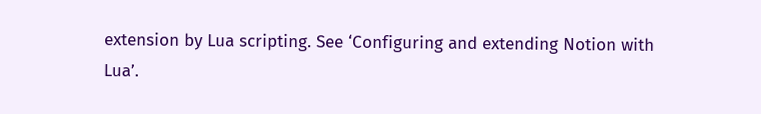extension by Lua scripting. See ‘Configuring and extending Notion with Lua’.